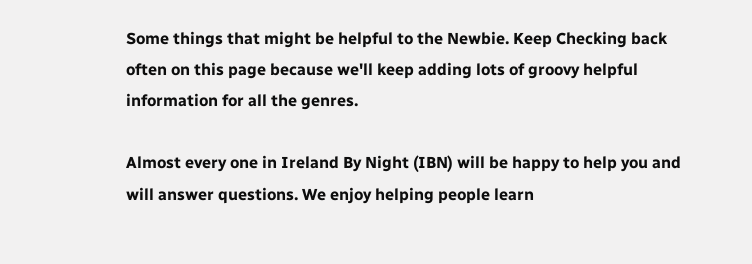Some things that might be helpful to the Newbie. Keep Checking back often on this page because we'll keep adding lots of groovy helpful information for all the genres.

Almost every one in Ireland By Night (IBN) will be happy to help you and will answer questions. We enjoy helping people learn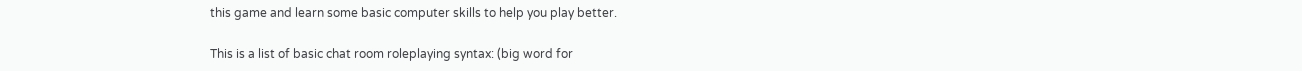this game and learn some basic computer skills to help you play better.

This is a list of basic chat room roleplaying syntax: (big word for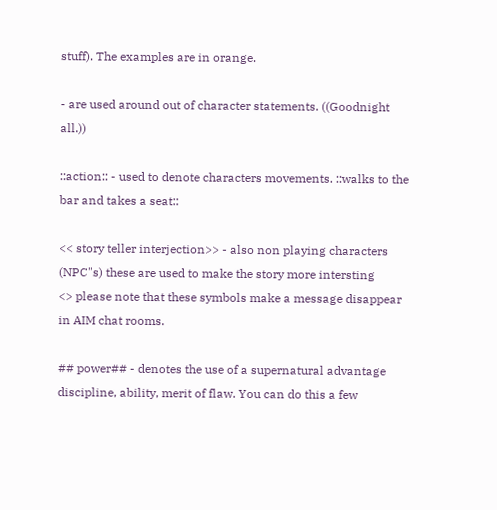stuff). The examples are in orange.

- are used around out of character statements. ((Goodnight all.))

::action:: - used to denote characters movements. ::walks to the bar and takes a seat::

<< story teller interjection>> - also non playing characters (NPC"s) these are used to make the story more intersting
<> please note that these symbols make a message disappear in AIM chat rooms.

## power## - denotes the use of a supernatural advantage discipline, ability, merit of flaw. You can do this a few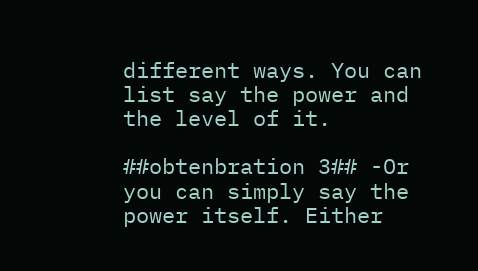different ways. You can list say the power and the level of it.

##obtenbration 3## -Or you can simply say the power itself. Either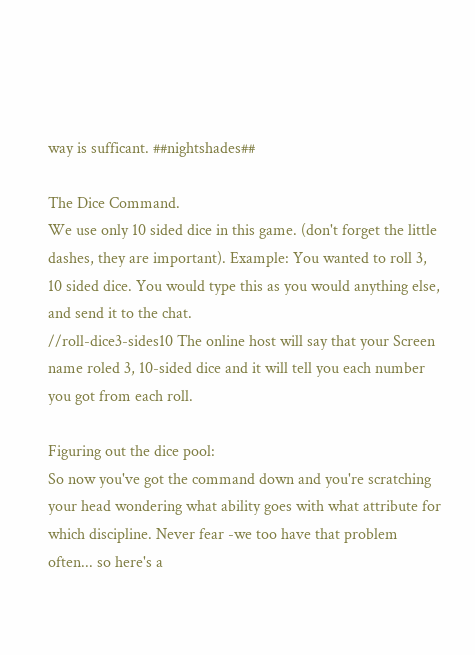way is sufficant. ##nightshades##

The Dice Command.
We use only 10 sided dice in this game. (don't forget the little dashes, they are important). Example: You wanted to roll 3, 10 sided dice. You would type this as you would anything else, and send it to the chat.
//roll-dice3-sides10 The online host will say that your Screen name roled 3, 10-sided dice and it will tell you each number you got from each roll.

Figuring out the dice pool:
So now you've got the command down and you're scratching your head wondering what ability goes with what attribute for which discipline. Never fear -we too have that problem often... so here's a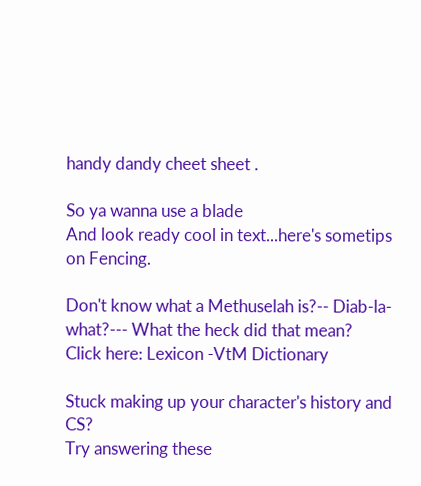handy dandy cheet sheet .

So ya wanna use a blade
And look ready cool in text...here's sometips on Fencing.

Don't know what a Methuselah is?-- Diab-la-what?--- What the heck did that mean?
Click here: Lexicon -VtM Dictionary

Stuck making up your character's history and CS?
Try answering these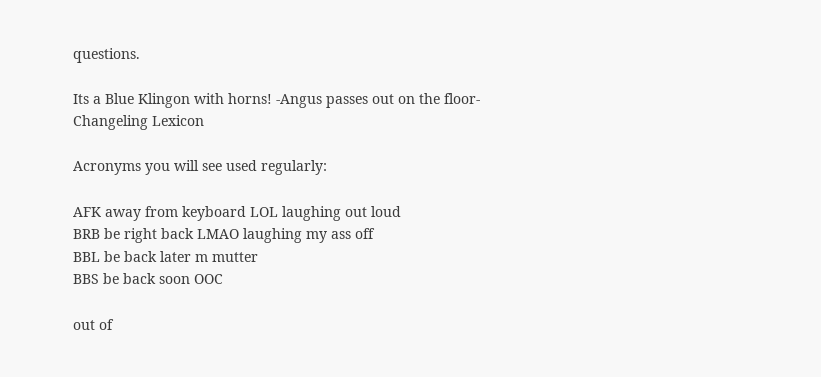questions.

Its a Blue Klingon with horns! -Angus passes out on the floor- Changeling Lexicon

Acronyms you will see used regularly:

AFK away from keyboard LOL laughing out loud
BRB be right back LMAO laughing my ass off
BBL be back later m mutter
BBS be back soon OOC

out of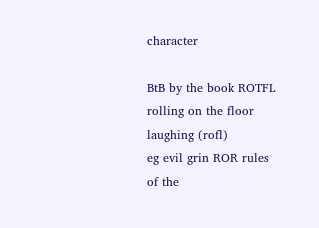character

BtB by the book ROTFL rolling on the floor laughing (rofl)
eg evil grin ROR rules of the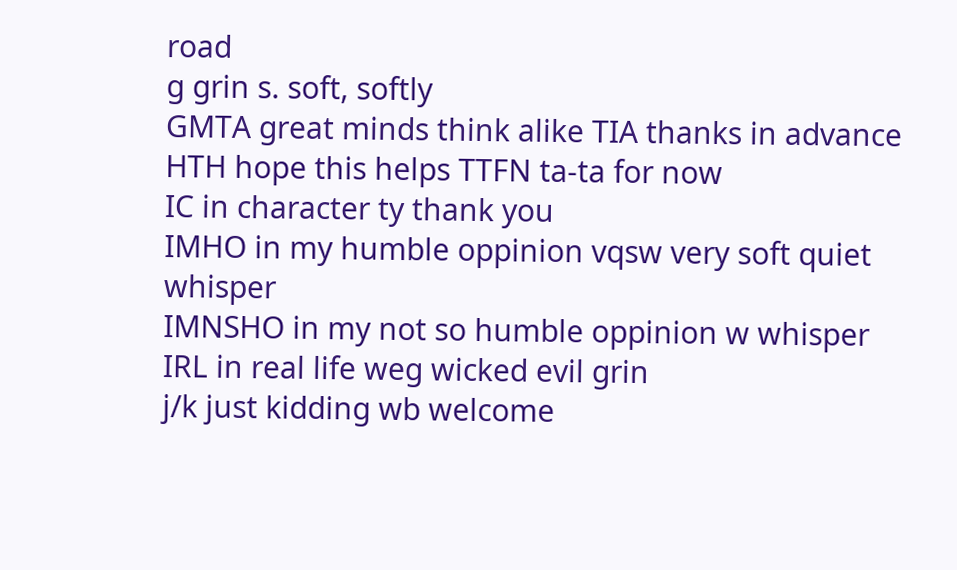road
g grin s. soft, softly
GMTA great minds think alike TIA thanks in advance
HTH hope this helps TTFN ta-ta for now
IC in character ty thank you
IMHO in my humble oppinion vqsw very soft quiet whisper
IMNSHO in my not so humble oppinion w whisper
IRL in real life weg wicked evil grin
j/k just kidding wb welcome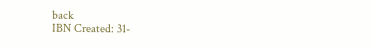back
IBN Created: 31-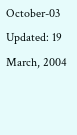October-03 Updated: 19 March, 2004